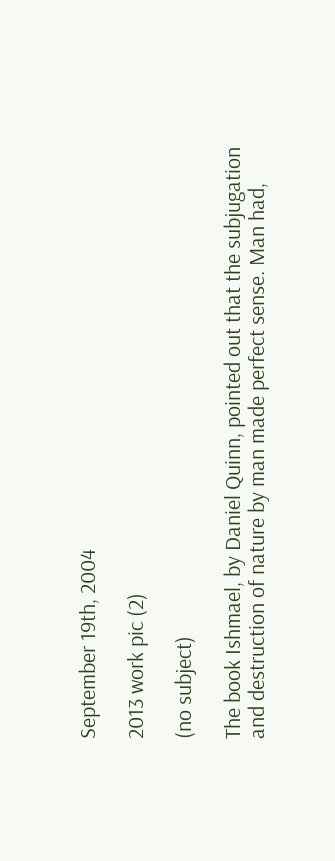September 19th, 2004

2013 work pic (2)

(no subject)

The book Ishmael, by Daniel Quinn, pointed out that the subjugation and destruction of nature by man made perfect sense. Man had,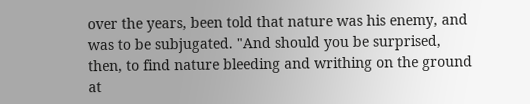over the years, been told that nature was his enemy, and was to be subjugated. "And should you be surprised, then, to find nature bleeding and writhing on the ground at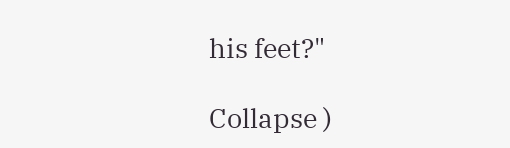his feet?"

Collapse )